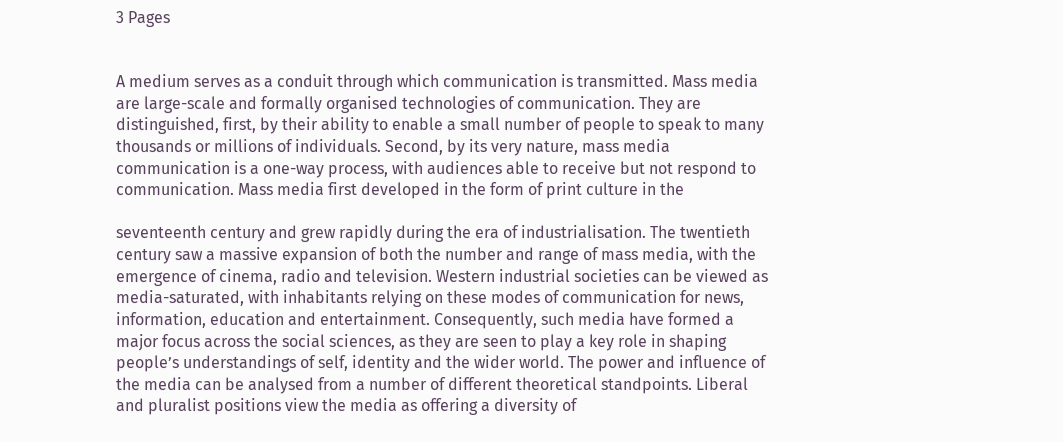3 Pages


A medium serves as a conduit through which communication is transmitted. Mass media are large-scale and formally organised technologies of communication. They are distinguished, first, by their ability to enable a small number of people to speak to many thousands or millions of individuals. Second, by its very nature, mass media communication is a one-way process, with audiences able to receive but not respond to communication. Mass media first developed in the form of print culture in the

seventeenth century and grew rapidly during the era of industrialisation. The twentieth century saw a massive expansion of both the number and range of mass media, with the emergence of cinema, radio and television. Western industrial societies can be viewed as media-saturated, with inhabitants relying on these modes of communication for news, information, education and entertainment. Consequently, such media have formed a major focus across the social sciences, as they are seen to play a key role in shaping people’s understandings of self, identity and the wider world. The power and influence of the media can be analysed from a number of different theoretical standpoints. Liberal and pluralist positions view the media as offering a diversity of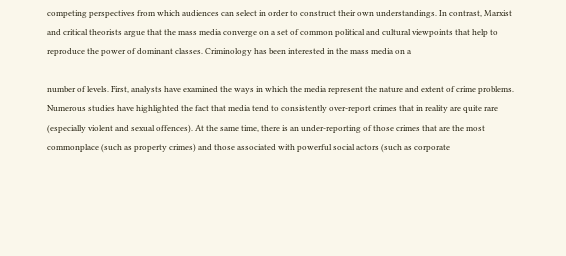competing perspectives from which audiences can select in order to construct their own understandings. In contrast, Marxist and critical theorists argue that the mass media converge on a set of common political and cultural viewpoints that help to reproduce the power of dominant classes. Criminology has been interested in the mass media on a

number of levels. First, analysts have examined the ways in which the media represent the nature and extent of crime problems. Numerous studies have highlighted the fact that media tend to consistently over-report crimes that in reality are quite rare (especially violent and sexual offences). At the same time, there is an under-reporting of those crimes that are the most commonplace (such as property crimes) and those associated with powerful social actors (such as corporate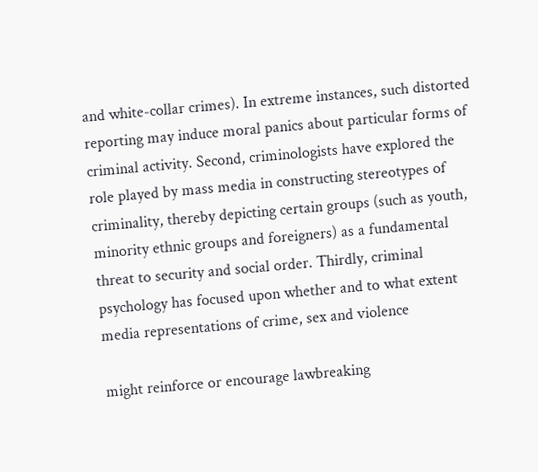and white-collar crimes). In extreme instances, such distorted reporting may induce moral panics about particular forms of criminal activity. Second, criminologists have explored the role played by mass media in constructing stereotypes of criminality, thereby depicting certain groups (such as youth, minority ethnic groups and foreigners) as a fundamental threat to security and social order. Thirdly, criminal psychology has focused upon whether and to what extent media representations of crime, sex and violence

might reinforce or encourage lawbreaking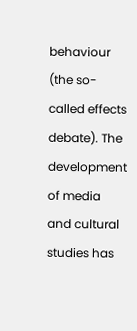behaviour (the so-called effects debate). The development of media and cultural studies has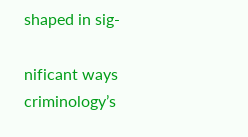shaped in sig-

nificant ways criminology’s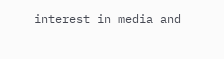interest in media and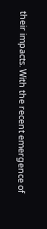their impacts. With the recent emergence of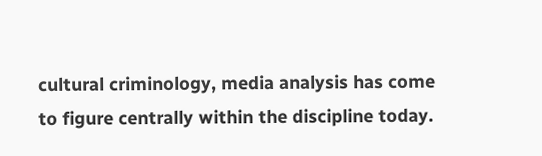cultural criminology, media analysis has come to figure centrally within the discipline today.